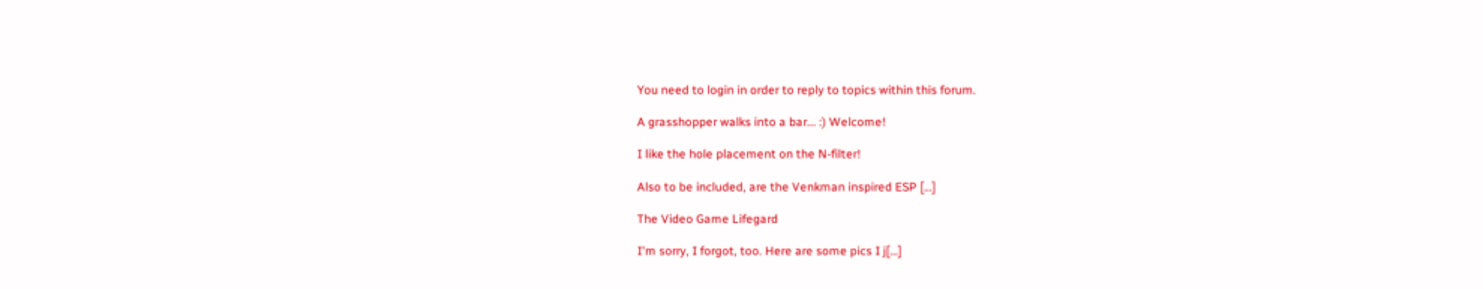You need to login in order to reply to topics within this forum.

A grasshopper walks into a bar... :) Welcome!

I like the hole placement on the N-filter!

Also to be included, are the Venkman inspired ESP […]

The Video Game Lifegard

I'm sorry, I forgot, too. Here are some pics I j[…]